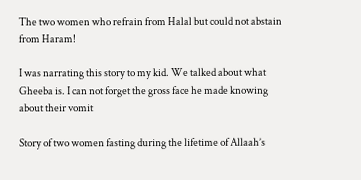The two women who refrain from Halal but could not abstain from Haram!

I was narrating this story to my kid. We talked about what Gheeba is. I can not forget the gross face he made knowing about their vomit

Story of two women fasting during the lifetime of Allaah’s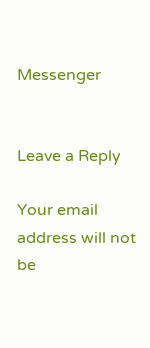Messenger


Leave a Reply

Your email address will not be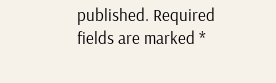published. Required fields are marked *